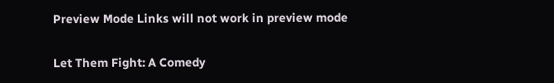Preview Mode Links will not work in preview mode

Let Them Fight: A Comedy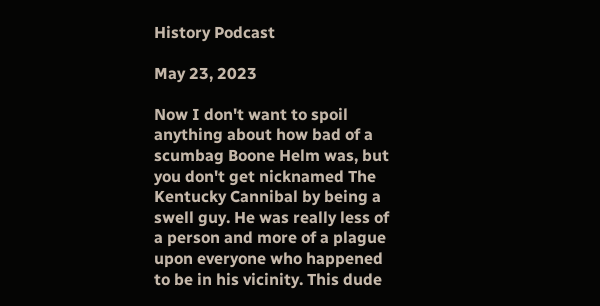History Podcast

May 23, 2023

Now I don't want to spoil anything about how bad of a scumbag Boone Helm was, but you don't get nicknamed The Kentucky Cannibal by being a swell guy. He was really less of a person and more of a plague upon everyone who happened to be in his vicinity. This dude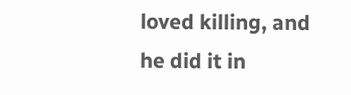loved killing, and he did it in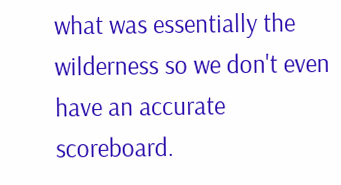what was essentially the wilderness so we don't even have an accurate scoreboard.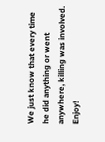We just know that every time he did anything or went anywhere, killing was involved. Enjoy!